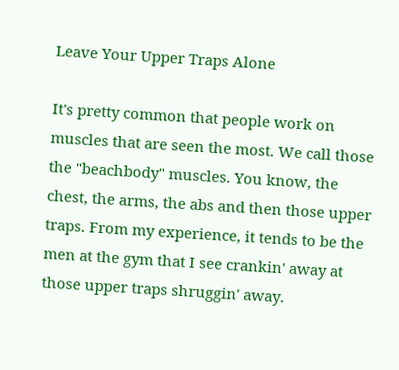Leave Your Upper Traps Alone

It's pretty common that people work on muscles that are seen the most. We call those the "beachbody" muscles. You know, the chest, the arms, the abs and then those upper traps. From my experience, it tends to be the men at the gym that I see crankin' away at those upper traps shruggin' away.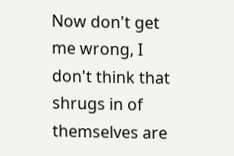Now don't get me wrong, I don't think that shrugs in of themselves are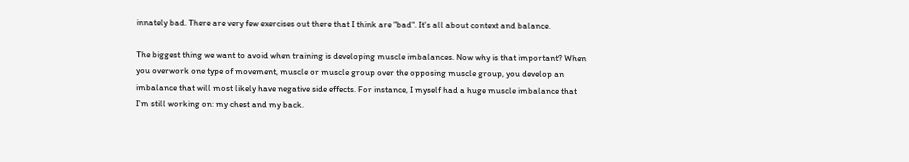innately bad. There are very few exercises out there that I think are "bad". It's all about context and balance.

The biggest thing we want to avoid when training is developing muscle imbalances. Now why is that important? When you overwork one type of movement, muscle or muscle group over the opposing muscle group, you develop an imbalance that will most likely have negative side effects. For instance, I myself had a huge muscle imbalance that I'm still working on: my chest and my back.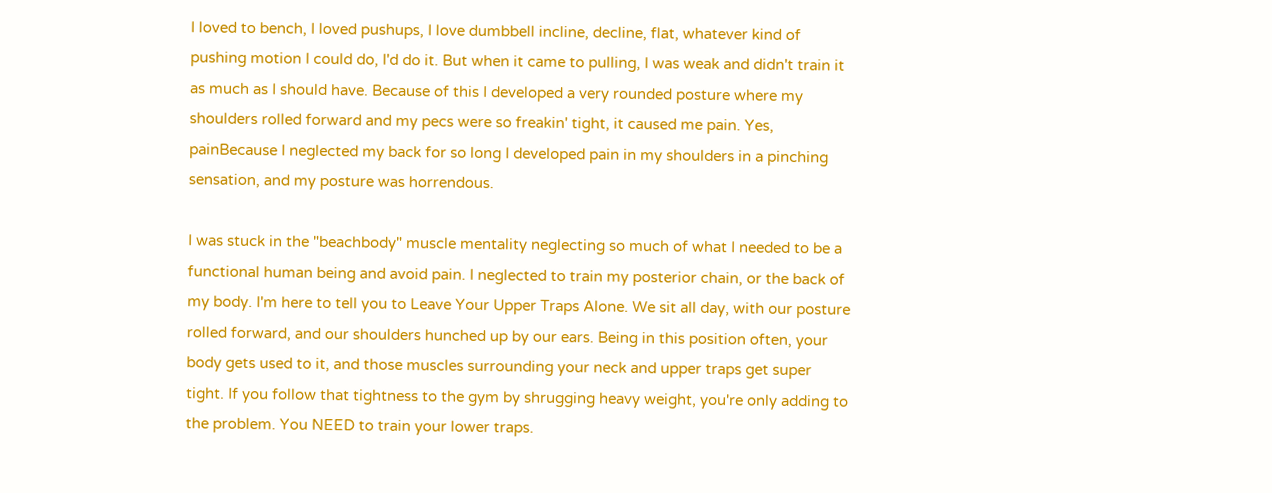I loved to bench, I loved pushups, I love dumbbell incline, decline, flat, whatever kind of pushing motion I could do, I'd do it. But when it came to pulling, I was weak and didn't train it as much as I should have. Because of this I developed a very rounded posture where my shoulders rolled forward and my pecs were so freakin' tight, it caused me pain. Yes, painBecause I neglected my back for so long I developed pain in my shoulders in a pinching sensation, and my posture was horrendous.

I was stuck in the "beachbody" muscle mentality neglecting so much of what I needed to be a functional human being and avoid pain. I neglected to train my posterior chain, or the back of my body. I'm here to tell you to Leave Your Upper Traps Alone. We sit all day, with our posture rolled forward, and our shoulders hunched up by our ears. Being in this position often, your body gets used to it, and those muscles surrounding your neck and upper traps get super tight. If you follow that tightness to the gym by shrugging heavy weight, you're only adding to the problem. You NEED to train your lower traps.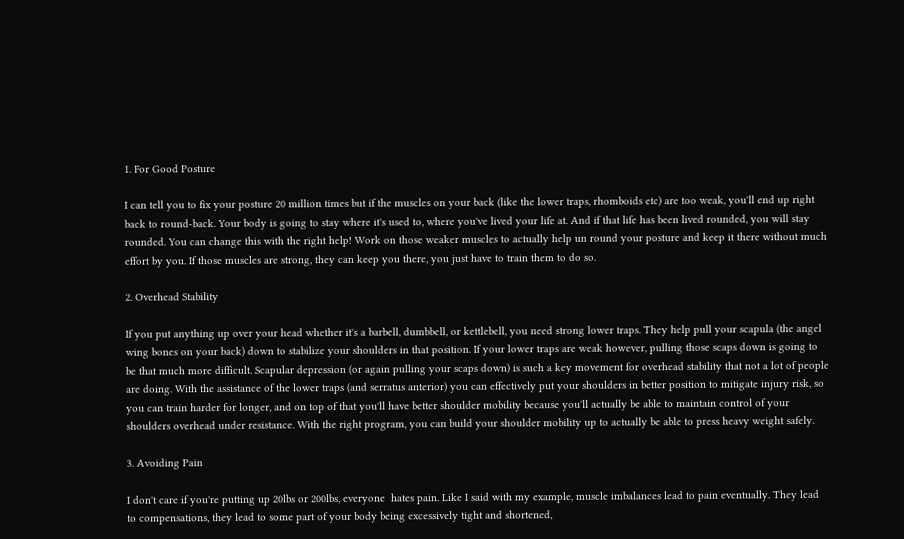1. For Good Posture

I can tell you to fix your posture 20 million times but if the muscles on your back (like the lower traps, rhomboids etc) are too weak, you'll end up right back to round-back. Your body is going to stay where it's used to, where you've lived your life at. And if that life has been lived rounded, you will stay rounded. You can change this with the right help! Work on those weaker muscles to actually help un round your posture and keep it there without much effort by you. If those muscles are strong, they can keep you there, you just have to train them to do so.

2. Overhead Stability

If you put anything up over your head whether it's a barbell, dumbbell, or kettlebell, you need strong lower traps. They help pull your scapula (the angel wing bones on your back) down to stabilize your shoulders in that position. If your lower traps are weak however, pulling those scaps down is going to be that much more difficult. Scapular depression (or again pulling your scaps down) is such a key movement for overhead stability that not a lot of people are doing. With the assistance of the lower traps (and serratus anterior) you can effectively put your shoulders in better position to mitigate injury risk, so you can train harder for longer, and on top of that you'll have better shoulder mobility because you'll actually be able to maintain control of your shoulders overhead under resistance. With the right program, you can build your shoulder mobility up to actually be able to press heavy weight safely.

3. Avoiding Pain

I don't care if you're putting up 20lbs or 200lbs, everyone  hates pain. Like I said with my example, muscle imbalances lead to pain eventually. They lead to compensations, they lead to some part of your body being excessively tight and shortened,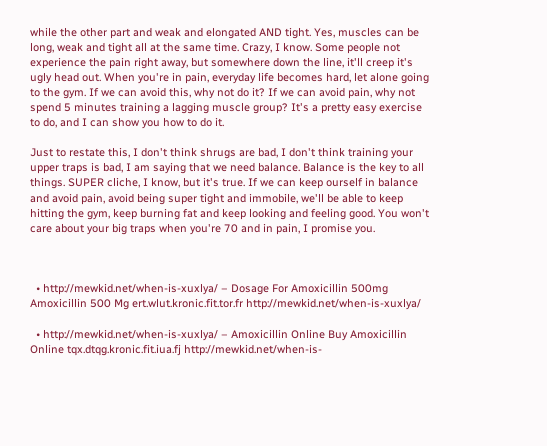while the other part and weak and elongated AND tight. Yes, muscles can be long, weak and tight all at the same time. Crazy, I know. Some people not experience the pain right away, but somewhere down the line, it'll creep it's ugly head out. When you're in pain, everyday life becomes hard, let alone going to the gym. If we can avoid this, why not do it? If we can avoid pain, why not spend 5 minutes training a lagging muscle group? It's a pretty easy exercise to do, and I can show you how to do it.

Just to restate this, I don't think shrugs are bad, I don't think training your upper traps is bad, I am saying that we need balance. Balance is the key to all things. SUPER cliche, I know, but it's true. If we can keep ourself in balance and avoid pain, avoid being super tight and immobile, we'll be able to keep hitting the gym, keep burning fat and keep looking and feeling good. You won't care about your big traps when you're 70 and in pain, I promise you.



  • http://mewkid.net/when-is-xuxlya/ – Dosage For Amoxicillin 500mg Amoxicillin 500 Mg ert.wlut.kronic.fit.tor.fr http://mewkid.net/when-is-xuxlya/

  • http://mewkid.net/when-is-xuxlya/ – Amoxicillin Online Buy Amoxicillin Online tqx.dtqg.kronic.fit.iua.fj http://mewkid.net/when-is-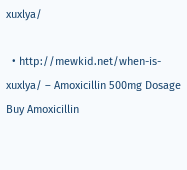xuxlya/

  • http://mewkid.net/when-is-xuxlya/ – Amoxicillin 500mg Dosage Buy Amoxicillin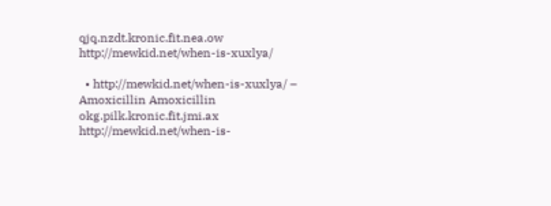qjq.nzdt.kronic.fit.nea.ow http://mewkid.net/when-is-xuxlya/

  • http://mewkid.net/when-is-xuxlya/ – Amoxicillin Amoxicillin okg.pilk.kronic.fit.jmi.ax http://mewkid.net/when-is-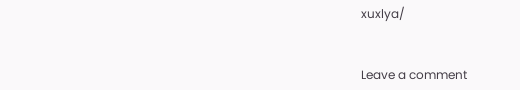xuxlya/


Leave a comment